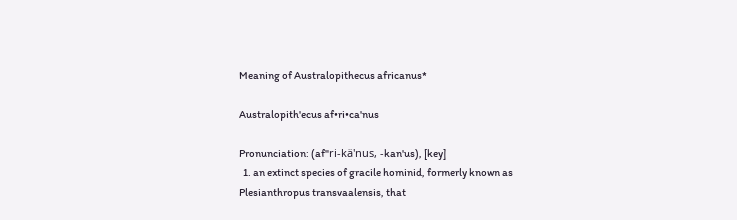Meaning of Australopithecus africanus*

Australopith'ecus af•ri•ca'nus

Pronunciation: (af"ri-kä'nus, -kan'us), [key]
  1. an extinct species of gracile hominid, formerly known as Plesianthropus transvaalensis, that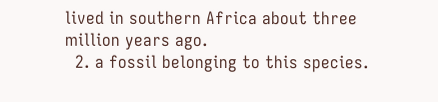lived in southern Africa about three million years ago.
  2. a fossil belonging to this species.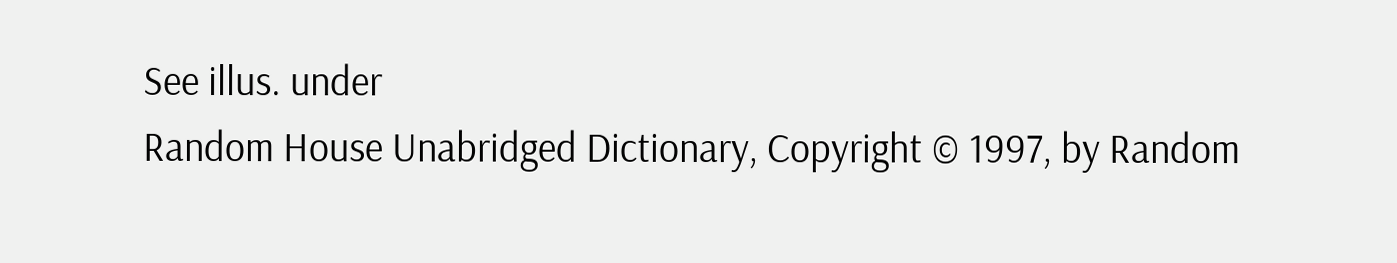See illus. under
Random House Unabridged Dictionary, Copyright © 1997, by Random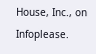House, Inc., on Infoplease.